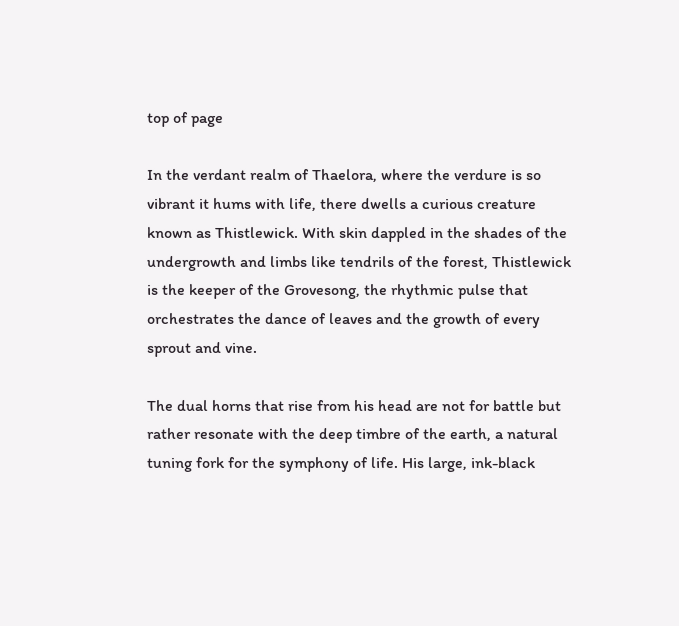top of page

In the verdant realm of Thaelora, where the verdure is so vibrant it hums with life, there dwells a curious creature known as Thistlewick. With skin dappled in the shades of the undergrowth and limbs like tendrils of the forest, Thistlewick is the keeper of the Grovesong, the rhythmic pulse that orchestrates the dance of leaves and the growth of every sprout and vine.

The dual horns that rise from his head are not for battle but rather resonate with the deep timbre of the earth, a natural tuning fork for the symphony of life. His large, ink-black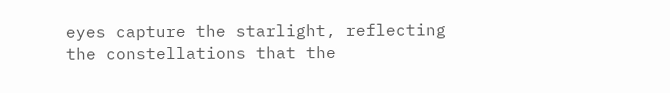eyes capture the starlight, reflecting the constellations that the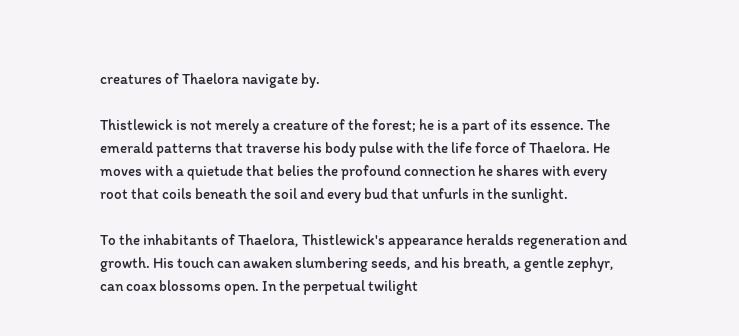creatures of Thaelora navigate by.

Thistlewick is not merely a creature of the forest; he is a part of its essence. The emerald patterns that traverse his body pulse with the life force of Thaelora. He moves with a quietude that belies the profound connection he shares with every root that coils beneath the soil and every bud that unfurls in the sunlight.

To the inhabitants of Thaelora, Thistlewick's appearance heralds regeneration and growth. His touch can awaken slumbering seeds, and his breath, a gentle zephyr, can coax blossoms open. In the perpetual twilight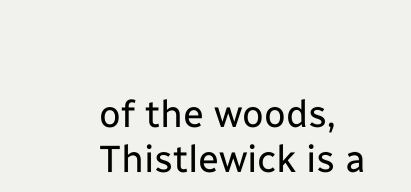of the woods, Thistlewick is a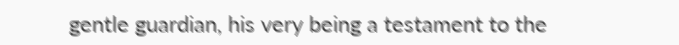gentle guardian, his very being a testament to the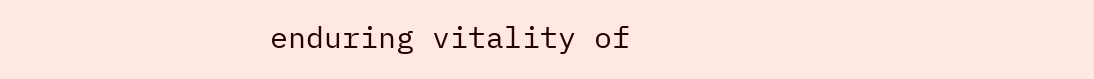enduring vitality of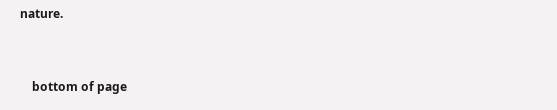nature.


    bottom of page